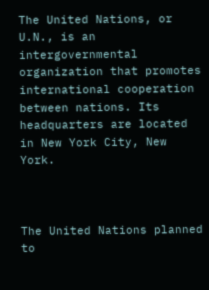The United Nations, or U.N., is an intergovernmental organization that promotes international cooperation between nations. Its headquarters are located in New York City, New York.



The United Nations planned to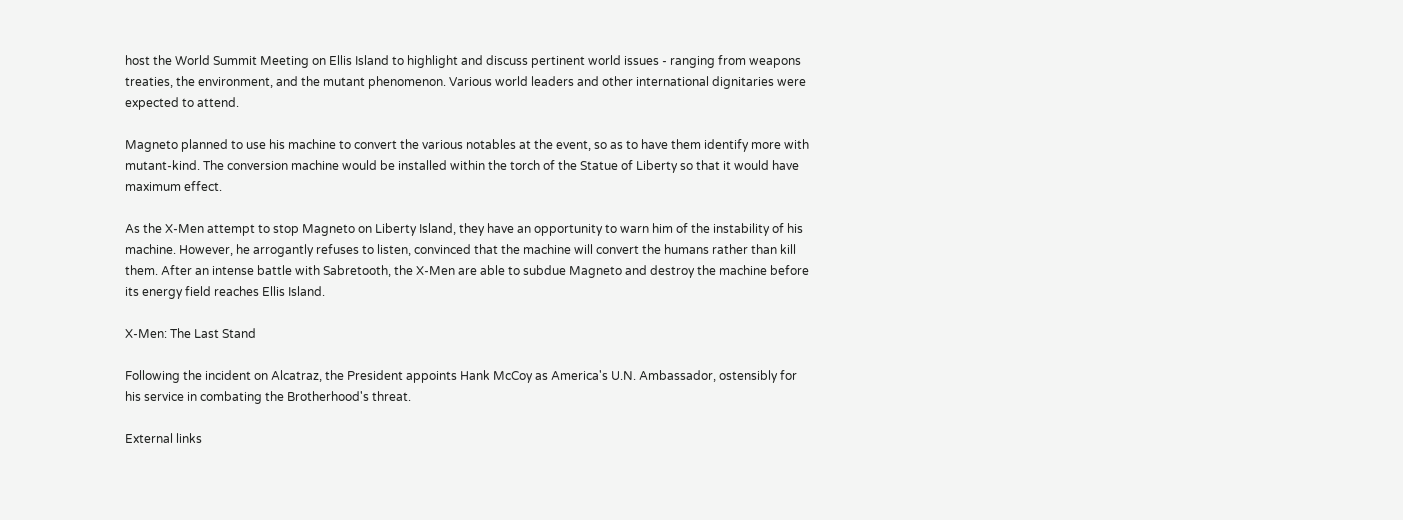host the World Summit Meeting on Ellis Island to highlight and discuss pertinent world issues - ranging from weapons treaties, the environment, and the mutant phenomenon. Various world leaders and other international dignitaries were expected to attend.

Magneto planned to use his machine to convert the various notables at the event, so as to have them identify more with mutant-kind. The conversion machine would be installed within the torch of the Statue of Liberty so that it would have maximum effect.

As the X-Men attempt to stop Magneto on Liberty Island, they have an opportunity to warn him of the instability of his machine. However, he arrogantly refuses to listen, convinced that the machine will convert the humans rather than kill them. After an intense battle with Sabretooth, the X-Men are able to subdue Magneto and destroy the machine before its energy field reaches Ellis Island.

X-Men: The Last Stand

Following the incident on Alcatraz, the President appoints Hank McCoy as America's U.N. Ambassador, ostensibly for his service in combating the Brotherhood's threat.

External links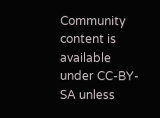Community content is available under CC-BY-SA unless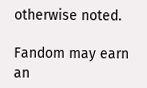otherwise noted.

Fandom may earn an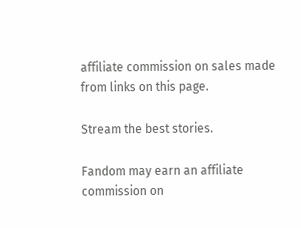affiliate commission on sales made from links on this page.

Stream the best stories.

Fandom may earn an affiliate commission on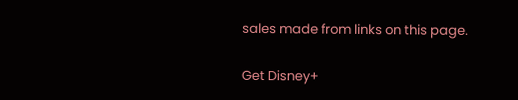sales made from links on this page.

Get Disney+